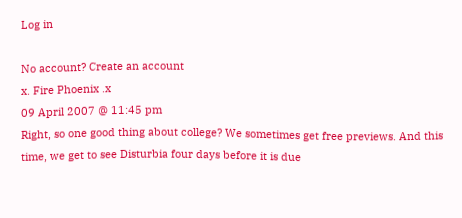Log in

No account? Create an account
x. Fire Phoenix .x
09 April 2007 @ 11:45 pm
Right, so one good thing about college? We sometimes get free previews. And this time, we get to see Disturbia four days before it is due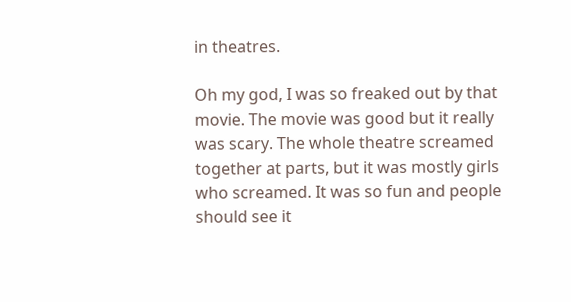in theatres.

Oh my god, I was so freaked out by that movie. The movie was good but it really was scary. The whole theatre screamed together at parts, but it was mostly girls who screamed. It was so fun and people should see it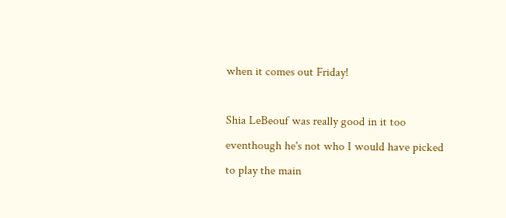when it comes out Friday!

Shia LeBeouf was really good in it too eventhough he's not who I would have picked to play the main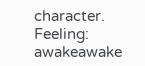character.
Feeling: awakeawake